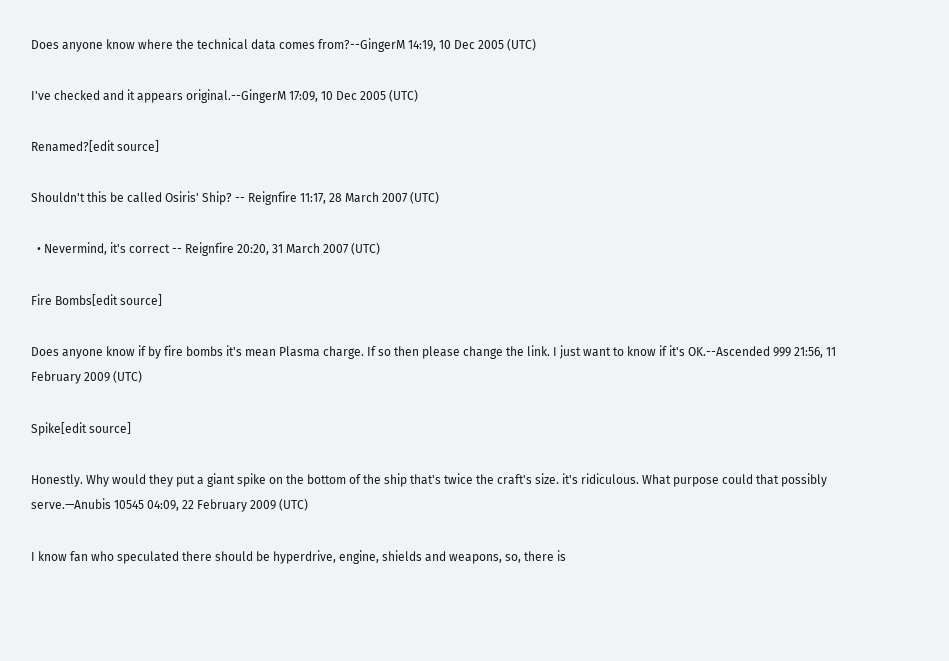Does anyone know where the technical data comes from?--GingerM 14:19, 10 Dec 2005 (UTC)

I've checked and it appears original.--GingerM 17:09, 10 Dec 2005 (UTC)

Renamed?[edit source]

Shouldn't this be called Osiris' Ship? -- Reignfire 11:17, 28 March 2007 (UTC)

  • Nevermind, it's correct -- Reignfire 20:20, 31 March 2007 (UTC)

Fire Bombs[edit source]

Does anyone know if by fire bombs it's mean Plasma charge. If so then please change the link. I just want to know if it's OK.--Ascended 999 21:56, 11 February 2009 (UTC)

Spike[edit source]

Honestly. Why would they put a giant spike on the bottom of the ship that's twice the craft's size. it's ridiculous. What purpose could that possibly serve.—Anubis 10545 04:09, 22 February 2009 (UTC)

I know fan who speculated there should be hyperdrive, engine, shields and weapons, so, there is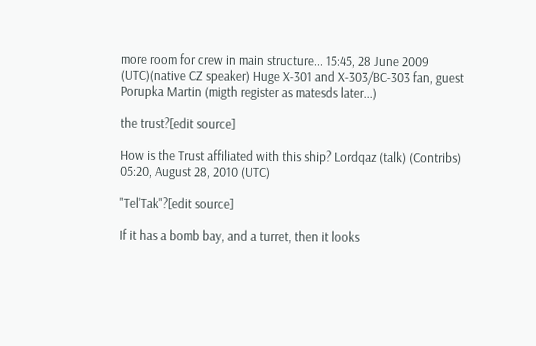more room for crew in main structure... 15:45, 28 June 2009 (UTC)(native CZ speaker) Huge X-301 and X-303/BC-303 fan, guest Porupka Martin (migth register as matesds later...)

the trust?[edit source]

How is the Trust affiliated with this ship? Lordqaz (talk) (Contribs) 05:20, August 28, 2010 (UTC)

"Tel'Tak"?[edit source]

If it has a bomb bay, and a turret, then it looks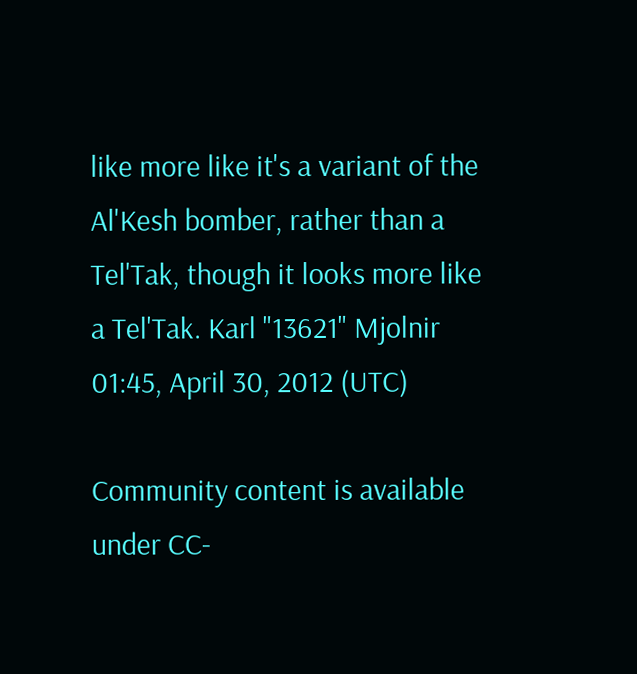like more like it's a variant of the Al'Kesh bomber, rather than a Tel'Tak, though it looks more like a Tel'Tak. Karl "13621" Mjolnir 01:45, April 30, 2012 (UTC)

Community content is available under CC-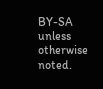BY-SA unless otherwise noted.